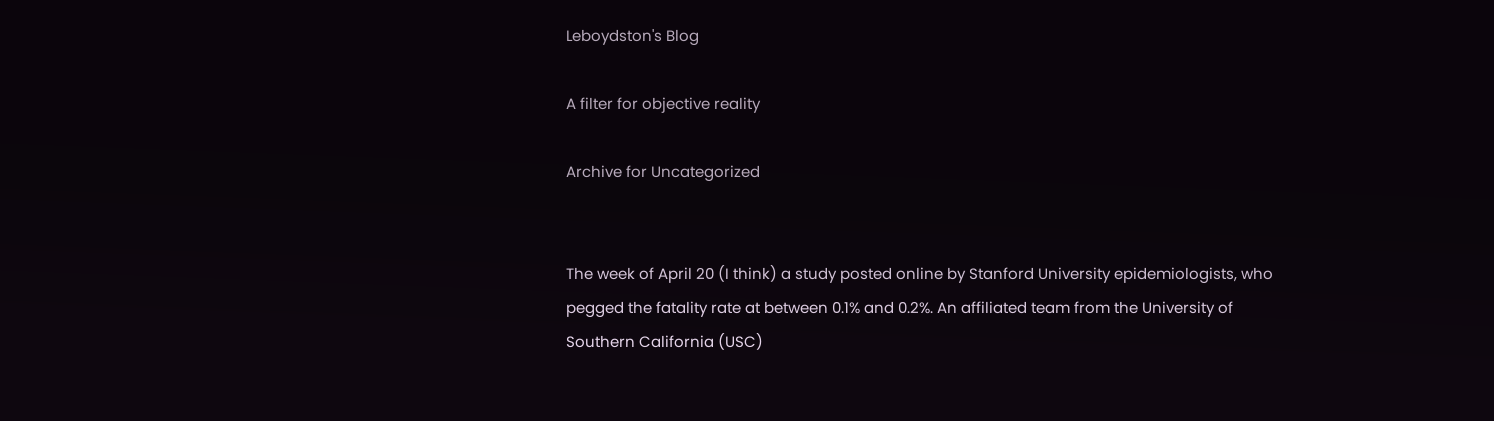Leboydston's Blog

A filter for objective reality

Archive for Uncategorized


The week of April 20 (I think) a study posted online by Stanford University epidemiologists, who pegged the fatality rate at between 0.1% and 0.2%. An affiliated team from the University of Southern California (USC)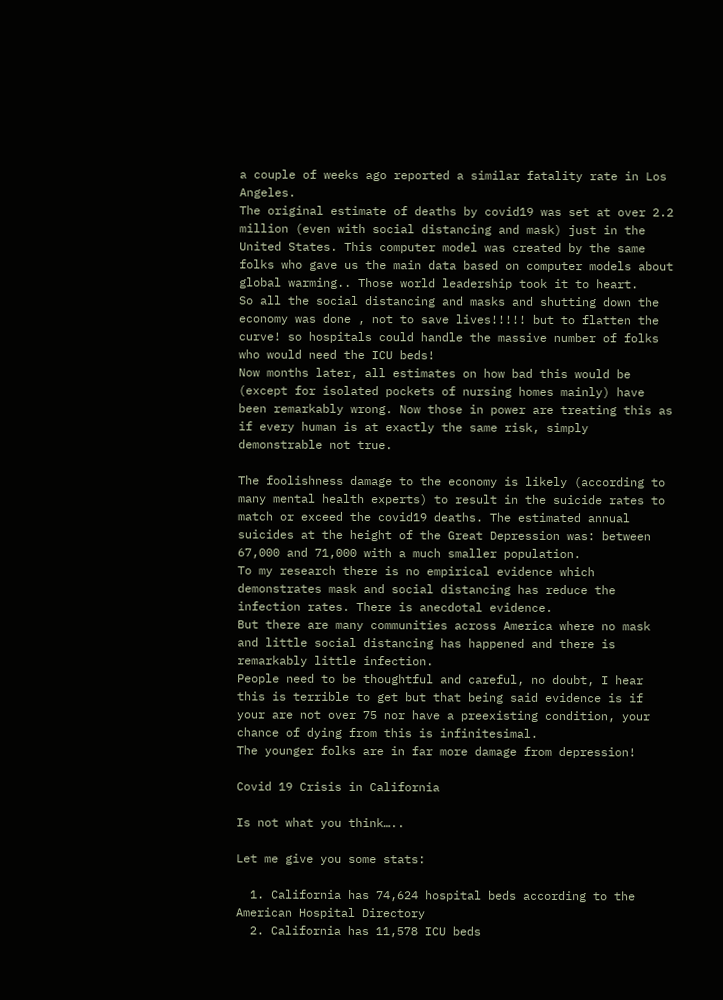a couple of weeks ago reported a similar fatality rate in Los Angeles.
The original estimate of deaths by covid19 was set at over 2.2 million (even with social distancing and mask) just in the United States. This computer model was created by the same folks who gave us the main data based on computer models about global warming.. Those world leadership took it to heart.
So all the social distancing and masks and shutting down the economy was done , not to save lives!!!!! but to flatten the curve! so hospitals could handle the massive number of folks who would need the ICU beds!
Now months later, all estimates on how bad this would be (except for isolated pockets of nursing homes mainly) have been remarkably wrong. Now those in power are treating this as if every human is at exactly the same risk, simply demonstrable not true.

The foolishness damage to the economy is likely (according to many mental health experts) to result in the suicide rates to match or exceed the covid19 deaths. The estimated annual suicides at the height of the Great Depression was: between 67,000 and 71,000 with a much smaller population.
To my research there is no empirical evidence which demonstrates mask and social distancing has reduce the infection rates. There is anecdotal evidence.
But there are many communities across America where no mask and little social distancing has happened and there is remarkably little infection.
People need to be thoughtful and careful, no doubt, I hear this is terrible to get but that being said evidence is if your are not over 75 nor have a preexisting condition, your chance of dying from this is infinitesimal.
The younger folks are in far more damage from depression!

Covid 19 Crisis in California

Is not what you think…..

Let me give you some stats:

  1. California has 74,624 hospital beds according to the American Hospital Directory
  2. California has 11,578 ICU beds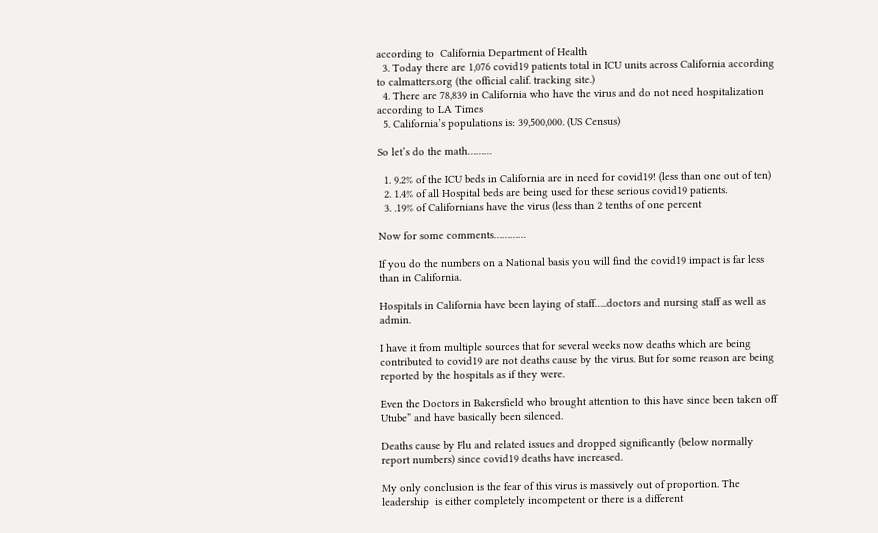according to  California Department of Health
  3. Today there are 1,076 covid19 patients total in ICU units across California according to calmatters.org (the official calif. tracking site.)
  4. There are 78,839 in California who have the virus and do not need hospitalization according to LA Times
  5. California’s populations is: 39,500,000. (US Census)

So let’s do the math………

  1. 9.2% of the ICU beds in California are in need for covid19! (less than one out of ten)
  2. 1.4% of all Hospital beds are being used for these serious covid19 patients.
  3. .19% of Californians have the virus (less than 2 tenths of one percent

Now for some comments…………

If you do the numbers on a National basis you will find the covid19 impact is far less than in California.

Hospitals in California have been laying of staff…..doctors and nursing staff as well as admin.

I have it from multiple sources that for several weeks now deaths which are being contributed to covid19 are not deaths cause by the virus. But for some reason are being reported by the hospitals as if they were.

Even the Doctors in Bakersfield who brought attention to this have since been taken off Utube” and have basically been silenced.

Deaths cause by Flu and related issues and dropped significantly (below normally report numbers) since covid19 deaths have increased.

My only conclusion is the fear of this virus is massively out of proportion. The leadership  is either completely incompetent or there is a different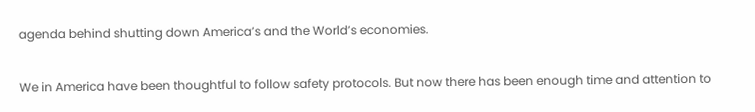agenda behind shutting down America’s and the World’s economies.

We in America have been thoughtful to follow safety protocols. But now there has been enough time and attention to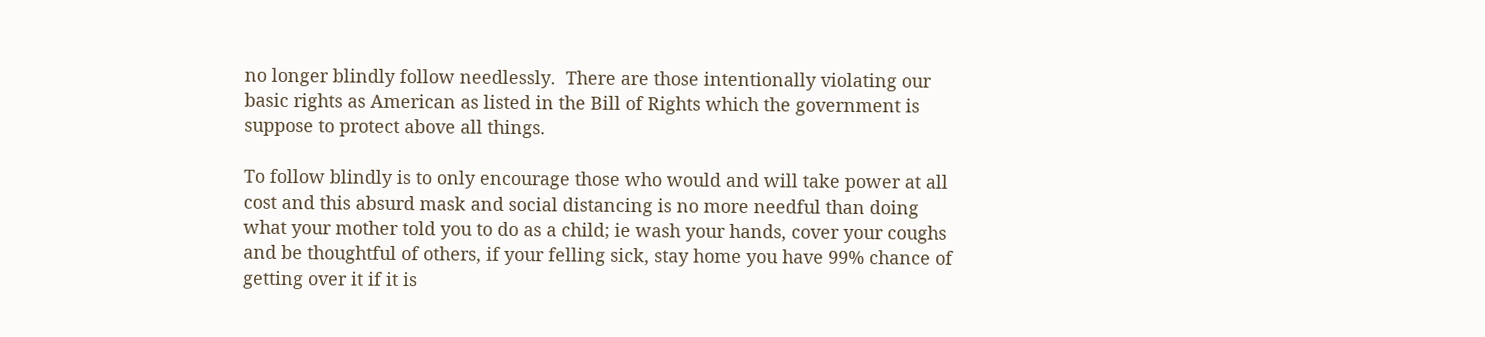no longer blindly follow needlessly.  There are those intentionally violating our basic rights as American as listed in the Bill of Rights which the government is suppose to protect above all things.

To follow blindly is to only encourage those who would and will take power at all cost and this absurd mask and social distancing is no more needful than doing what your mother told you to do as a child; ie wash your hands, cover your coughs and be thoughtful of others, if your felling sick, stay home you have 99% chance of getting over it if it is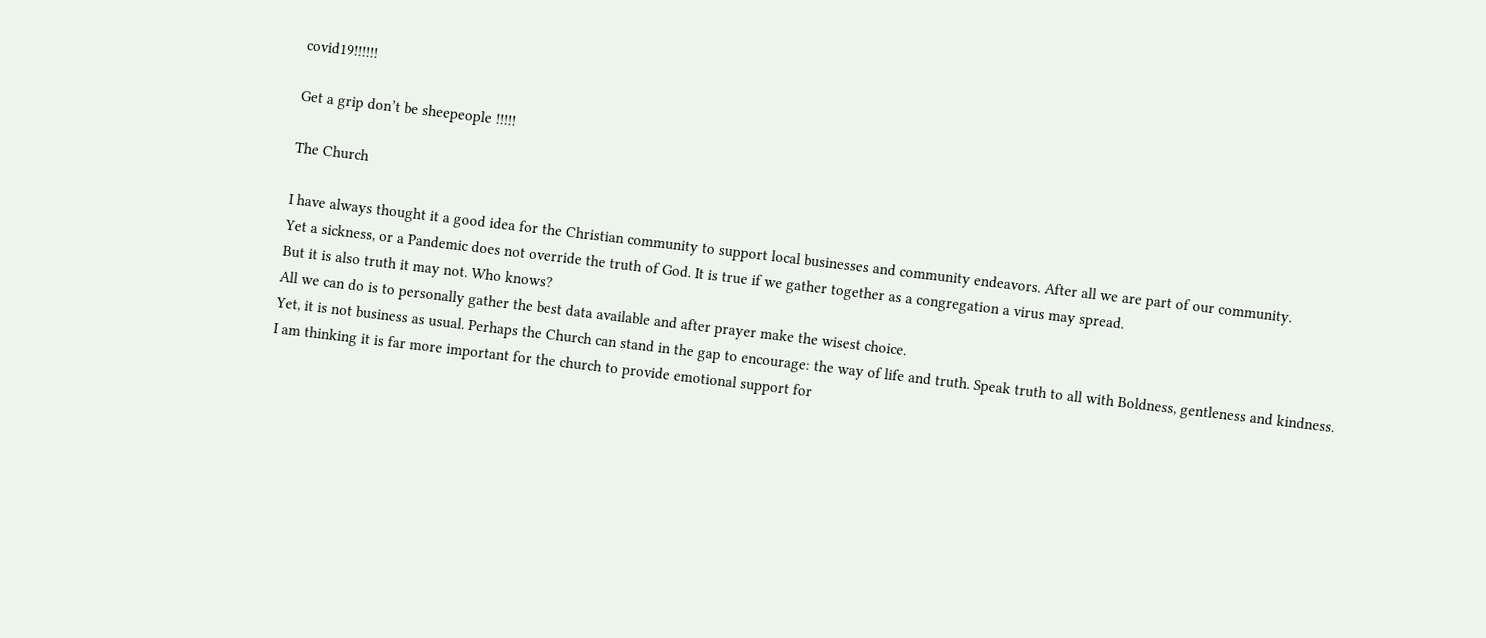covid19!!!!!!

Get a grip don’t be sheepeople !!!!!

The Church

I have always thought it a good idea for the Christian community to support local businesses and community endeavors. After all we are part of our community.
Yet a sickness, or a Pandemic does not override the truth of God. It is true if we gather together as a congregation a virus may spread.
But it is also truth it may not. Who knows?
All we can do is to personally gather the best data available and after prayer make the wisest choice.
Yet, it is not business as usual. Perhaps the Church can stand in the gap to encourage: the way of life and truth. Speak truth to all with Boldness, gentleness and kindness.
I am thinking it is far more important for the church to provide emotional support for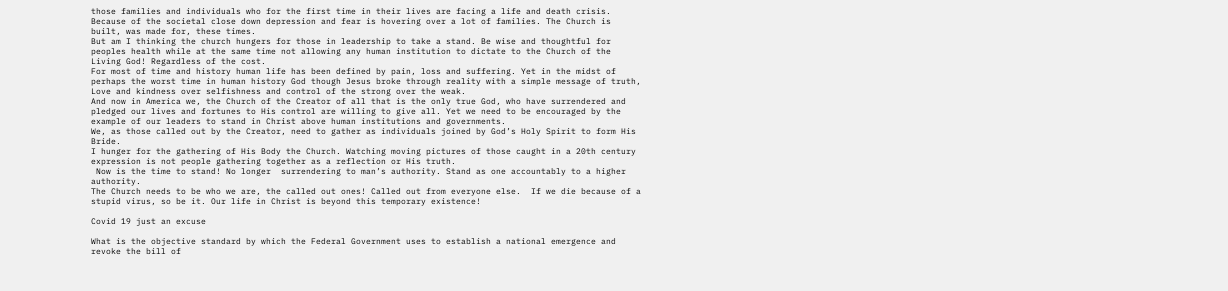those families and individuals who for the first time in their lives are facing a life and death crisis. Because of the societal close down depression and fear is hovering over a lot of families. The Church is built, was made for, these times.
But am I thinking the church hungers for those in leadership to take a stand. Be wise and thoughtful for peoples health while at the same time not allowing any human institution to dictate to the Church of the Living God! Regardless of the cost.
For most of time and history human life has been defined by pain, loss and suffering. Yet in the midst of perhaps the worst time in human history God though Jesus broke through reality with a simple message of truth, Love and kindness over selfishness and control of the strong over the weak.
And now in America we, the Church of the Creator of all that is the only true God, who have surrendered and pledged our lives and fortunes to His control are willing to give all. Yet we need to be encouraged by the example of our leaders to stand in Christ above human institutions and governments.
We, as those called out by the Creator, need to gather as individuals joined by God’s Holy Spirit to form His Bride.
I hunger for the gathering of His Body the Church. Watching moving pictures of those caught in a 20th century expression is not people gathering together as a reflection or His truth.
 Now is the time to stand! No longer  surrendering to man’s authority. Stand as one accountably to a higher authority.
The Church needs to be who we are, the called out ones! Called out from everyone else.  If we die because of a stupid virus, so be it. Our life in Christ is beyond this temporary existence!

Covid 19 just an excuse

What is the objective standard by which the Federal Government uses to establish a national emergence and revoke the bill of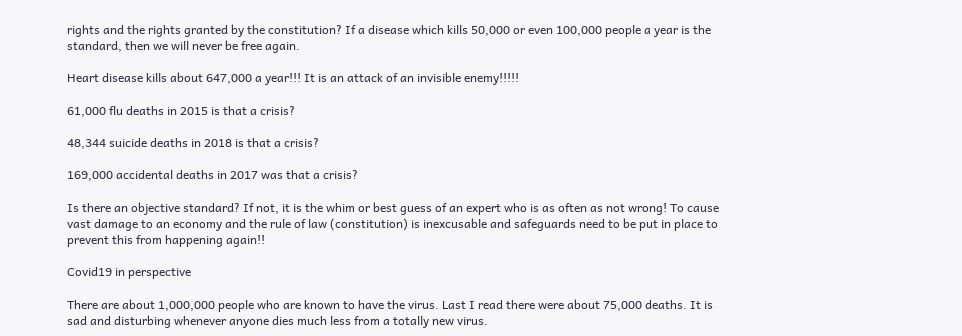rights and the rights granted by the constitution? If a disease which kills 50,000 or even 100,000 people a year is the standard, then we will never be free again.

Heart disease kills about 647,000 a year!!! It is an attack of an invisible enemy!!!!!

61,000 flu deaths in 2015 is that a crisis?

48,344 suicide deaths in 2018 is that a crisis?

169,000 accidental deaths in 2017 was that a crisis?

Is there an objective standard? If not, it is the whim or best guess of an expert who is as often as not wrong! To cause vast damage to an economy and the rule of law (constitution) is inexcusable and safeguards need to be put in place to prevent this from happening again!!

Covid19 in perspective

There are about 1,000,000 people who are known to have the virus. Last I read there were about 75,000 deaths. It is sad and disturbing whenever anyone dies much less from a totally new virus.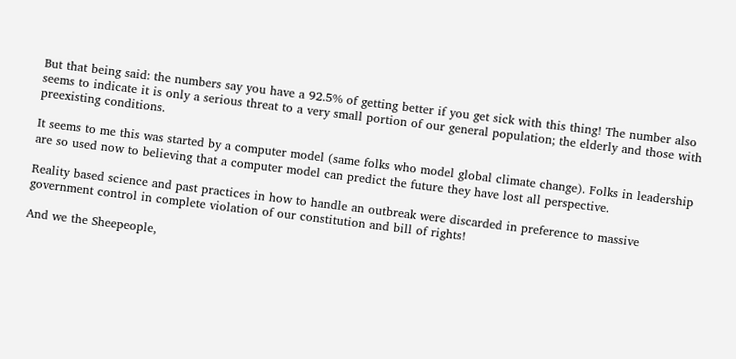But that being said: the numbers say you have a 92.5% of getting better if you get sick with this thing! The number also seems to indicate it is only a serious threat to a very small portion of our general population; the elderly and those with preexisting conditions.

It seems to me this was started by a computer model (same folks who model global climate change). Folks in leadership are so used now to believing that a computer model can predict the future they have lost all perspective.

Reality based science and past practices in how to handle an outbreak were discarded in preference to massive government control in complete violation of our constitution and bill of rights!

And we the Sheepeople,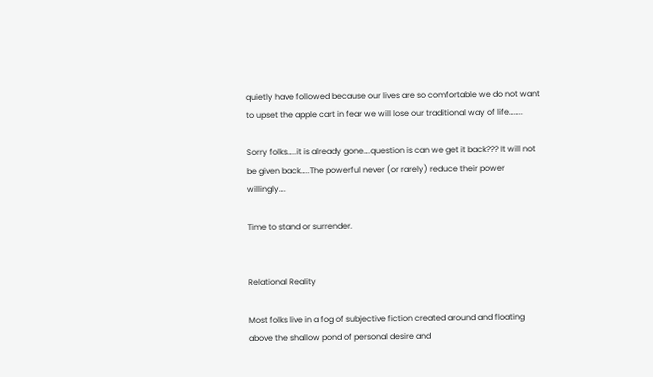quietly have followed because our lives are so comfortable we do not want to upset the apple cart in fear we will lose our traditional way of life……..

Sorry folks…..it is already gone….question is can we get it back??? It will not be given back…..The powerful never (or rarely) reduce their power willingly….

Time to stand or surrender.


Relational Reality

Most folks live in a fog of subjective fiction created around and floating above the shallow pond of personal desire and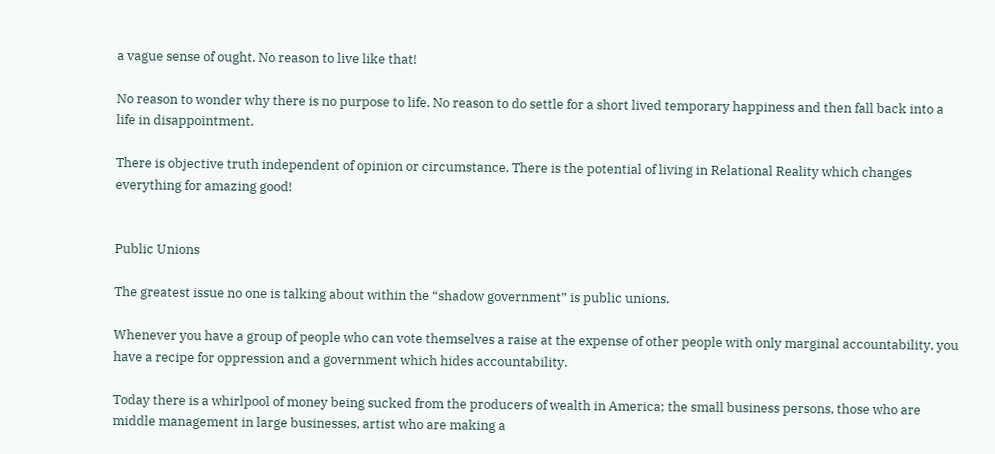a vague sense of ought. No reason to live like that!

No reason to wonder why there is no purpose to life. No reason to do settle for a short lived temporary happiness and then fall back into a life in disappointment.

There is objective truth independent of opinion or circumstance. There is the potential of living in Relational Reality which changes everything for amazing good!


Public Unions

The greatest issue no one is talking about within the “shadow government” is public unions.

Whenever you have a group of people who can vote themselves a raise at the expense of other people with only marginal accountability, you have a recipe for oppression and a government which hides accountability.

Today there is a whirlpool of money being sucked from the producers of wealth in America; the small business persons, those who are middle management in large businesses, artist who are making a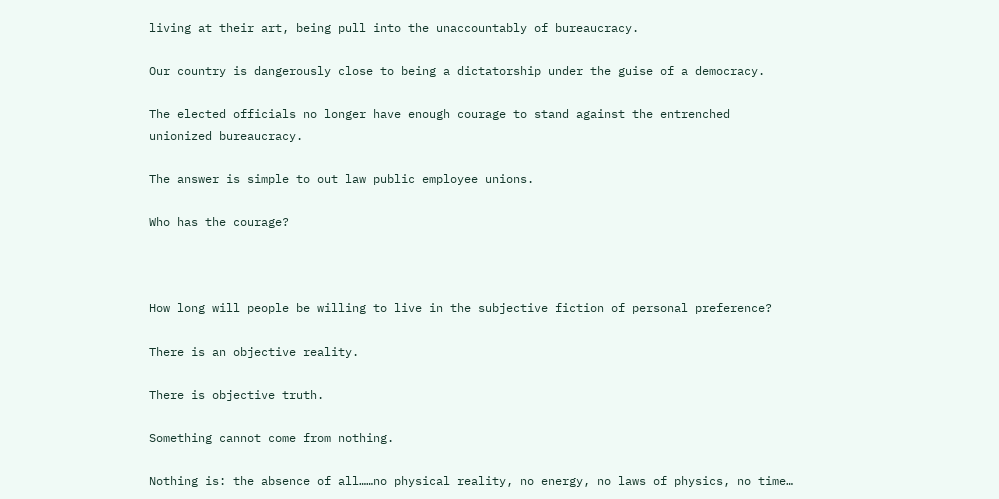living at their art, being pull into the unaccountably of bureaucracy.

Our country is dangerously close to being a dictatorship under the guise of a democracy.

The elected officials no longer have enough courage to stand against the entrenched unionized bureaucracy.

The answer is simple to out law public employee unions.

Who has the courage?



How long will people be willing to live in the subjective fiction of personal preference?

There is an objective reality.

There is objective truth.

Something cannot come from nothing.

Nothing is: the absence of all……no physical reality, no energy, no laws of physics, no time…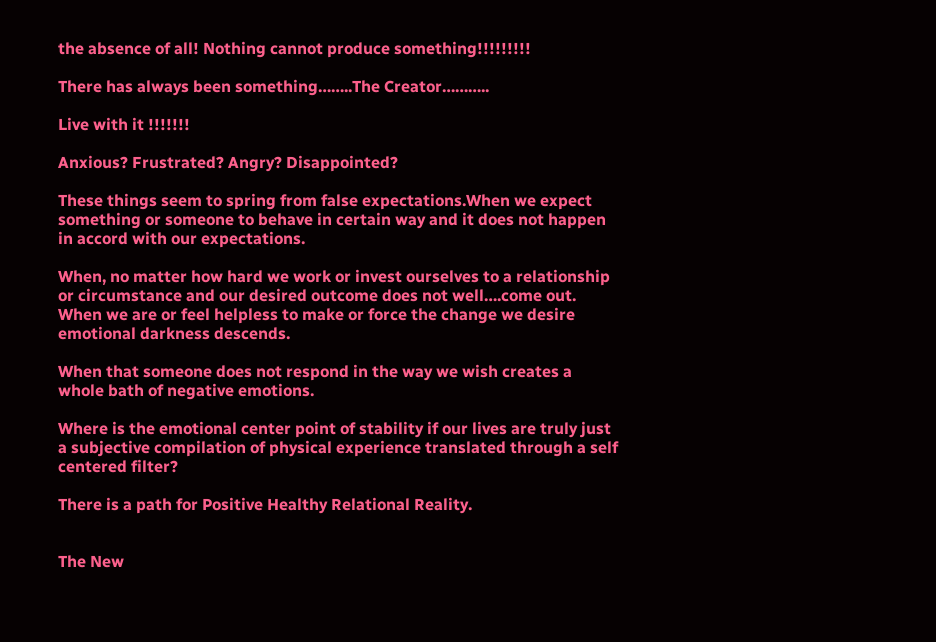the absence of all! Nothing cannot produce something!!!!!!!!!

There has always been something……..The Creator………..

Live with it !!!!!!!

Anxious? Frustrated? Angry? Disappointed?

These things seem to spring from false expectations.When we expect something or someone to behave in certain way and it does not happen in accord with our expectations.

When, no matter how hard we work or invest ourselves to a relationship or circumstance and our desired outcome does not well….come out.
When we are or feel helpless to make or force the change we desire emotional darkness descends.

When that someone does not respond in the way we wish creates a whole bath of negative emotions.

Where is the emotional center point of stability if our lives are truly just a subjective compilation of physical experience translated through a self centered filter?

There is a path for Positive Healthy Relational Reality.


The New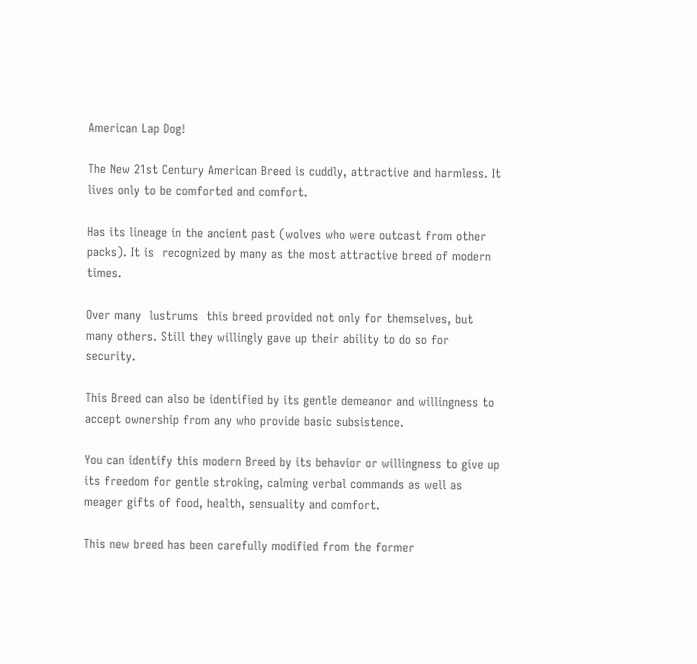American Lap Dog!

The New 21st Century American Breed is cuddly, attractive and harmless. It lives only to be comforted and comfort.

Has its lineage in the ancient past (wolves who were outcast from other packs). It is  recognized by many as the most attractive breed of modern times.

Over many  lustrums  this breed provided not only for themselves, but many others. Still they willingly gave up their ability to do so for security.

This Breed can also be identified by its gentle demeanor and willingness to accept ownership from any who provide basic subsistence.

You can identify this modern Breed by its behavior or willingness to give up its freedom for gentle stroking, calming verbal commands as well as meager gifts of food, health, sensuality and comfort.

This new breed has been carefully modified from the former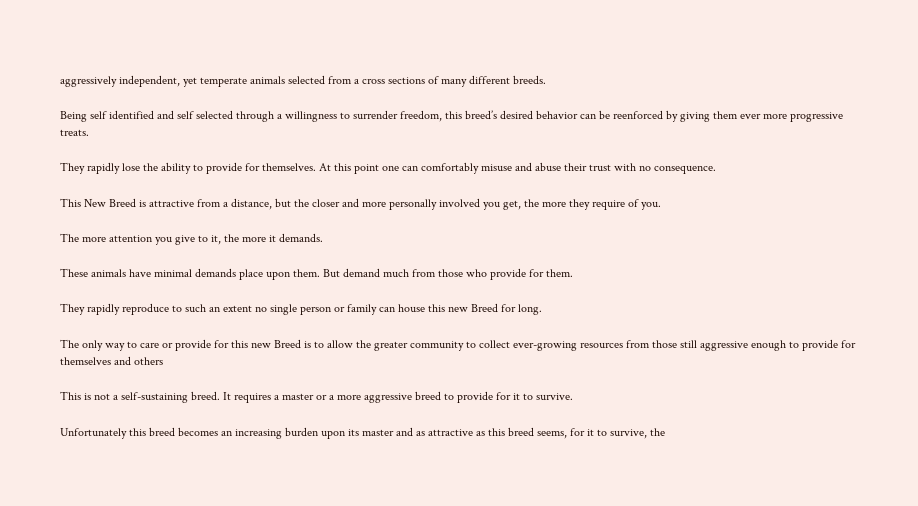aggressively independent, yet temperate animals selected from a cross sections of many different breeds.

Being self identified and self selected through a willingness to surrender freedom, this breed’s desired behavior can be reenforced by giving them ever more progressive treats.

They rapidly lose the ability to provide for themselves. At this point one can comfortably misuse and abuse their trust with no consequence.

This New Breed is attractive from a distance, but the closer and more personally involved you get, the more they require of you.

The more attention you give to it, the more it demands.

These animals have minimal demands place upon them. But demand much from those who provide for them.

They rapidly reproduce to such an extent no single person or family can house this new Breed for long.

The only way to care or provide for this new Breed is to allow the greater community to collect ever-growing resources from those still aggressive enough to provide for themselves and others

This is not a self-sustaining breed. It requires a master or a more aggressive breed to provide for it to survive.

Unfortunately this breed becomes an increasing burden upon its master and as attractive as this breed seems, for it to survive, the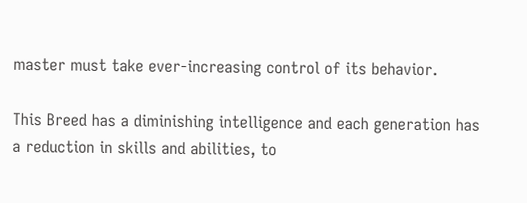master must take ever-increasing control of its behavior.

This Breed has a diminishing intelligence and each generation has a reduction in skills and abilities, to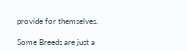provide for themselves.

Some Breeds are just a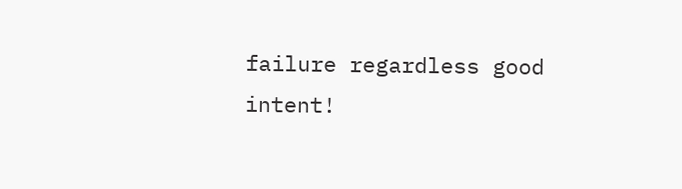failure regardless good intent!